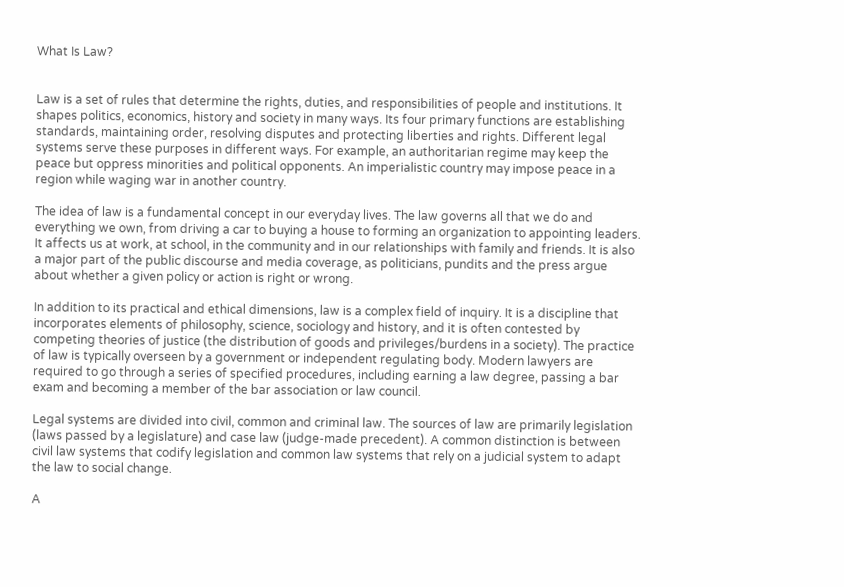What Is Law?


Law is a set of rules that determine the rights, duties, and responsibilities of people and institutions. It shapes politics, economics, history and society in many ways. Its four primary functions are establishing standards, maintaining order, resolving disputes and protecting liberties and rights. Different legal systems serve these purposes in different ways. For example, an authoritarian regime may keep the peace but oppress minorities and political opponents. An imperialistic country may impose peace in a region while waging war in another country.

The idea of law is a fundamental concept in our everyday lives. The law governs all that we do and everything we own, from driving a car to buying a house to forming an organization to appointing leaders. It affects us at work, at school, in the community and in our relationships with family and friends. It is also a major part of the public discourse and media coverage, as politicians, pundits and the press argue about whether a given policy or action is right or wrong.

In addition to its practical and ethical dimensions, law is a complex field of inquiry. It is a discipline that incorporates elements of philosophy, science, sociology and history, and it is often contested by competing theories of justice (the distribution of goods and privileges/burdens in a society). The practice of law is typically overseen by a government or independent regulating body. Modern lawyers are required to go through a series of specified procedures, including earning a law degree, passing a bar exam and becoming a member of the bar association or law council.

Legal systems are divided into civil, common and criminal law. The sources of law are primarily legislation (laws passed by a legislature) and case law (judge-made precedent). A common distinction is between civil law systems that codify legislation and common law systems that rely on a judicial system to adapt the law to social change.

A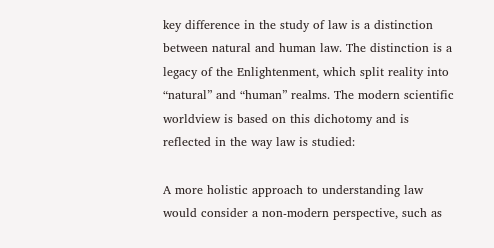key difference in the study of law is a distinction between natural and human law. The distinction is a legacy of the Enlightenment, which split reality into “natural” and “human” realms. The modern scientific worldview is based on this dichotomy and is reflected in the way law is studied:

A more holistic approach to understanding law would consider a non-modern perspective, such as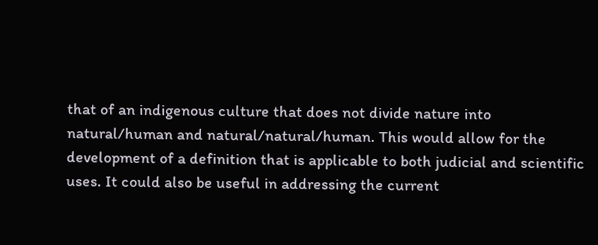that of an indigenous culture that does not divide nature into natural/human and natural/natural/human. This would allow for the development of a definition that is applicable to both judicial and scientific uses. It could also be useful in addressing the current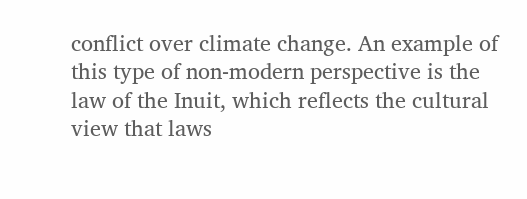conflict over climate change. An example of this type of non-modern perspective is the law of the Inuit, which reflects the cultural view that laws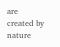are created by nature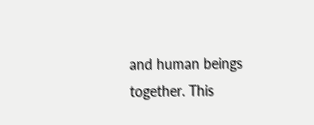and human beings together. This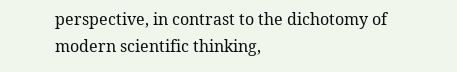perspective, in contrast to the dichotomy of modern scientific thinking,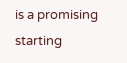is a promising starting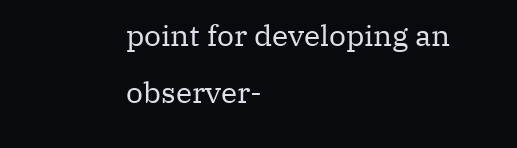point for developing an observer-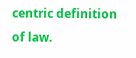centric definition of law.